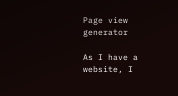Page view generator

As I have a website, I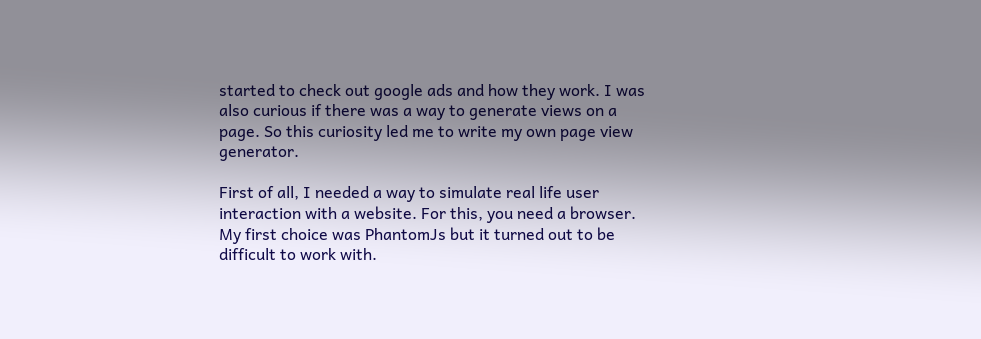started to check out google ads and how they work. I was also curious if there was a way to generate views on a page. So this curiosity led me to write my own page view generator.

First of all, I needed a way to simulate real life user interaction with a website. For this, you need a browser. My first choice was PhantomJs but it turned out to be difficult to work with.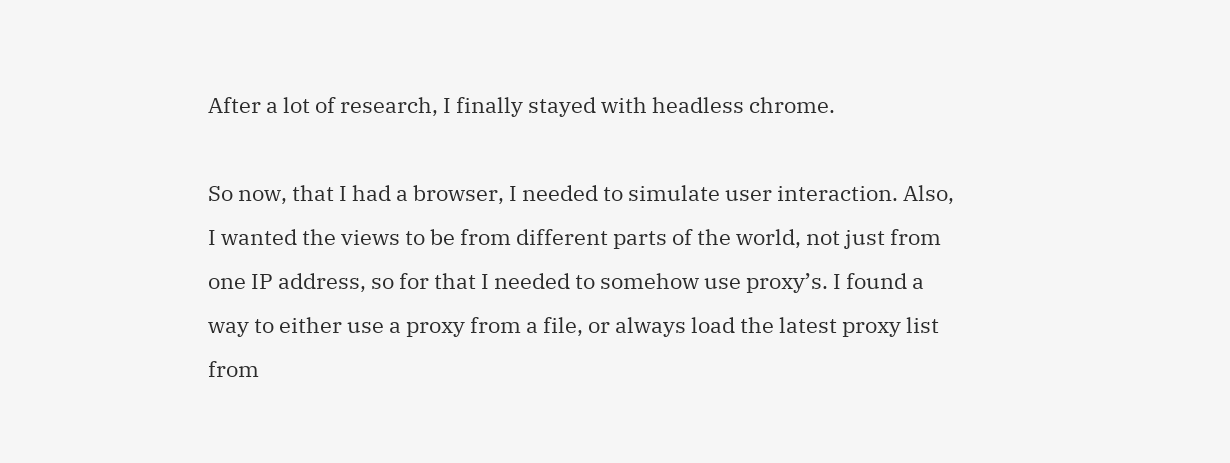After a lot of research, I finally stayed with headless chrome.

So now, that I had a browser, I needed to simulate user interaction. Also, I wanted the views to be from different parts of the world, not just from one IP address, so for that I needed to somehow use proxy’s. I found a way to either use a proxy from a file, or always load the latest proxy list from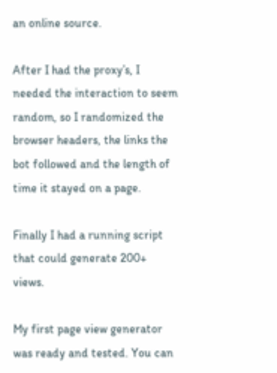an online source.

After I had the proxy’s, I needed the interaction to seem random, so I randomized the browser headers, the links the bot followed and the length of time it stayed on a page.

Finally I had a running script that could generate 200+ views.

My first page view generator was ready and tested. You can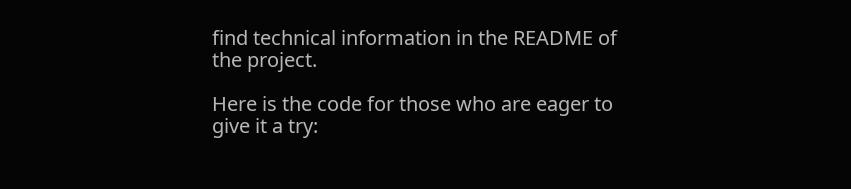find technical information in the README of the project.

Here is the code for those who are eager to give it a try: